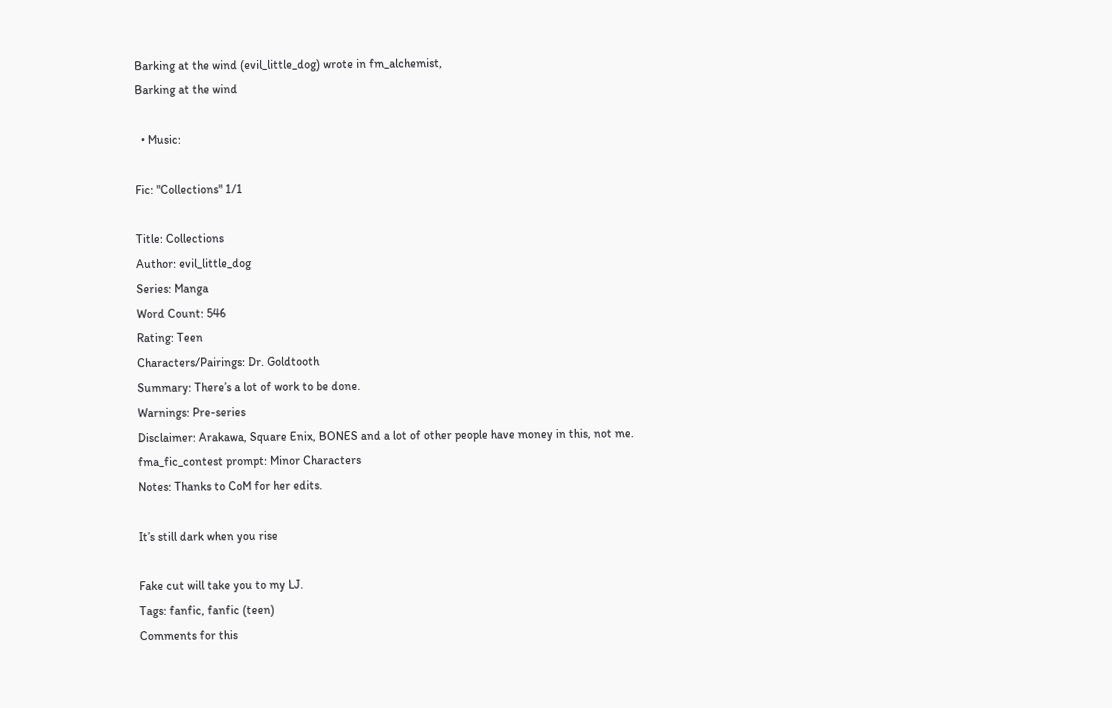Barking at the wind (evil_little_dog) wrote in fm_alchemist,
Barking at the wind

  • Music:

Fic: "Collections" 1/1

Title: Collections
Author: evil_little_dog
Series: Manga
Word Count: 546
Rating: Teen
Characters/Pairings: Dr. Goldtooth
Summary: There’s a lot of work to be done.
Warnings: Pre-series
Disclaimer: Arakawa, Square Enix, BONES and a lot of other people have money in this, not me.
fma_fic_contest prompt: Minor Characters
Notes: Thanks to CoM for her edits.

It’s still dark when you rise

Fake cut will take you to my LJ.
Tags: fanfic, fanfic (teen)
Comments for this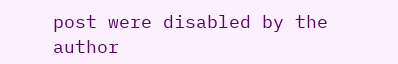post were disabled by the author